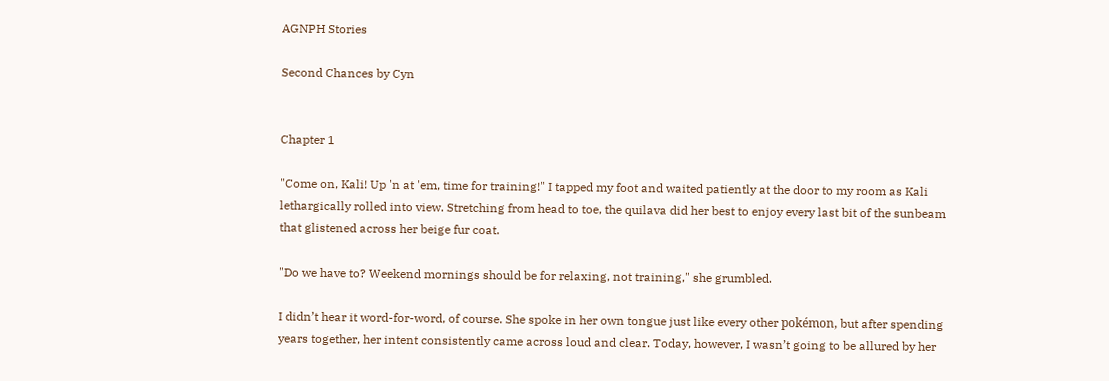AGNPH Stories

Second Chances by Cyn


Chapter 1

"Come on, Kali! Up 'n at 'em, time for training!" I tapped my foot and waited patiently at the door to my room as Kali lethargically rolled into view. Stretching from head to toe, the quilava did her best to enjoy every last bit of the sunbeam that glistened across her beige fur coat.

"Do we have to? Weekend mornings should be for relaxing, not training," she grumbled.

I didn’t hear it word-for-word, of course. She spoke in her own tongue just like every other pokémon, but after spending years together, her intent consistently came across loud and clear. Today, however, I wasn’t going to be allured by her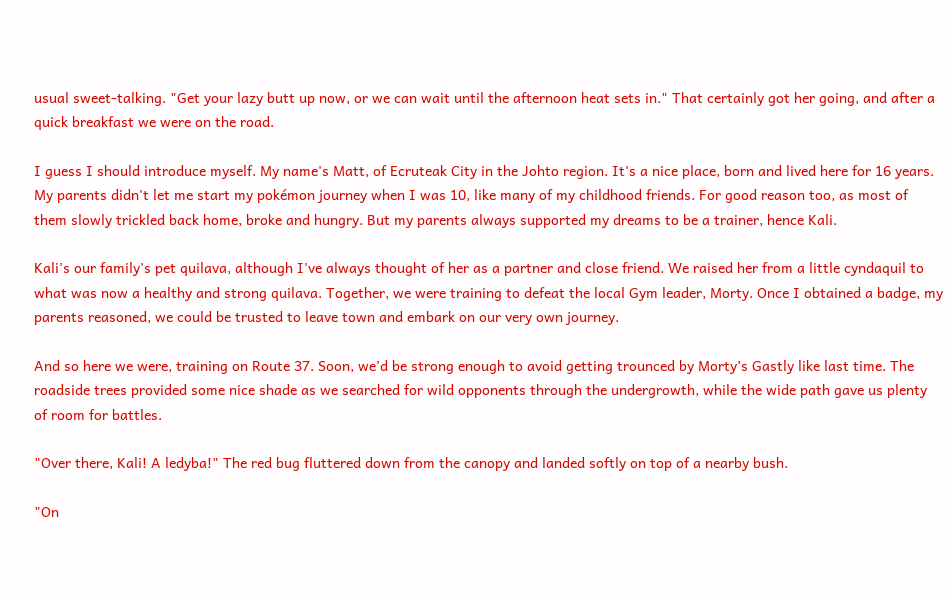usual sweet-talking. "Get your lazy butt up now, or we can wait until the afternoon heat sets in." That certainly got her going, and after a quick breakfast we were on the road.

I guess I should introduce myself. My name's Matt, of Ecruteak City in the Johto region. It's a nice place, born and lived here for 16 years. My parents didn't let me start my pokémon journey when I was 10, like many of my childhood friends. For good reason too, as most of them slowly trickled back home, broke and hungry. But my parents always supported my dreams to be a trainer, hence Kali.

Kali's our family's pet quilava, although I've always thought of her as a partner and close friend. We raised her from a little cyndaquil to what was now a healthy and strong quilava. Together, we were training to defeat the local Gym leader, Morty. Once I obtained a badge, my parents reasoned, we could be trusted to leave town and embark on our very own journey.

And so here we were, training on Route 37. Soon, we’d be strong enough to avoid getting trounced by Morty’s Gastly like last time. The roadside trees provided some nice shade as we searched for wild opponents through the undergrowth, while the wide path gave us plenty of room for battles.

"Over there, Kali! A ledyba!" The red bug fluttered down from the canopy and landed softly on top of a nearby bush.

"On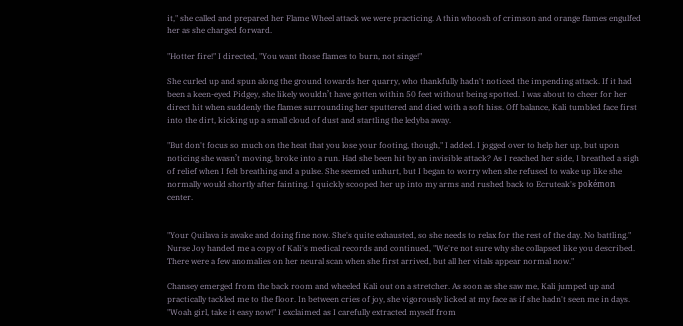it," she called and prepared her Flame Wheel attack we were practicing. A thin whoosh of crimson and orange flames engulfed her as she charged forward.

"Hotter fire!" I directed, "You want those flames to burn, not singe!"

She curled up and spun along the ground towards her quarry, who thankfully hadn't noticed the impending attack. If it had been a keen-eyed Pidgey, she likely wouldn’t have gotten within 50 feet without being spotted. I was about to cheer for her direct hit when suddenly the flames surrounding her sputtered and died with a soft hiss. Off balance, Kali tumbled face first into the dirt, kicking up a small cloud of dust and startling the ledyba away.

"But don't focus so much on the heat that you lose your footing, though," I added. I jogged over to help her up, but upon noticing she wasn’t moving, broke into a run. Had she been hit by an invisible attack? As I reached her side, I breathed a sigh of relief when I felt breathing and a pulse. She seemed unhurt, but I began to worry when she refused to wake up like she normally would shortly after fainting. I quickly scooped her up into my arms and rushed back to Ecruteak's pokémon center.


"Your Quilava is awake and doing fine now. She's quite exhausted, so she needs to relax for the rest of the day. No battling." Nurse Joy handed me a copy of Kali's medical records and continued, "We're not sure why she collapsed like you described. There were a few anomalies on her neural scan when she first arrived, but all her vitals appear normal now."

Chansey emerged from the back room and wheeled Kali out on a stretcher. As soon as she saw me, Kali jumped up and practically tackled me to the floor. In between cries of joy, she vigorously licked at my face as if she hadn't seen me in days. "Woah girl, take it easy now!" I exclaimed as I carefully extracted myself from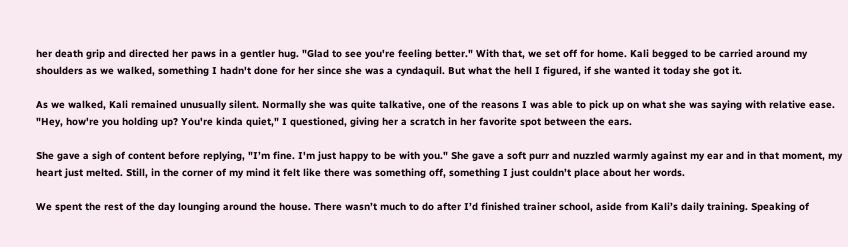her death grip and directed her paws in a gentler hug. "Glad to see you're feeling better." With that, we set off for home. Kali begged to be carried around my shoulders as we walked, something I hadn't done for her since she was a cyndaquil. But what the hell I figured, if she wanted it today she got it.

As we walked, Kali remained unusually silent. Normally she was quite talkative, one of the reasons I was able to pick up on what she was saying with relative ease. "Hey, how're you holding up? You're kinda quiet," I questioned, giving her a scratch in her favorite spot between the ears.

She gave a sigh of content before replying, "I’m fine. I'm just happy to be with you." She gave a soft purr and nuzzled warmly against my ear and in that moment, my heart just melted. Still, in the corner of my mind it felt like there was something off, something I just couldn’t place about her words.

We spent the rest of the day lounging around the house. There wasn’t much to do after I’d finished trainer school, aside from Kali’s daily training. Speaking of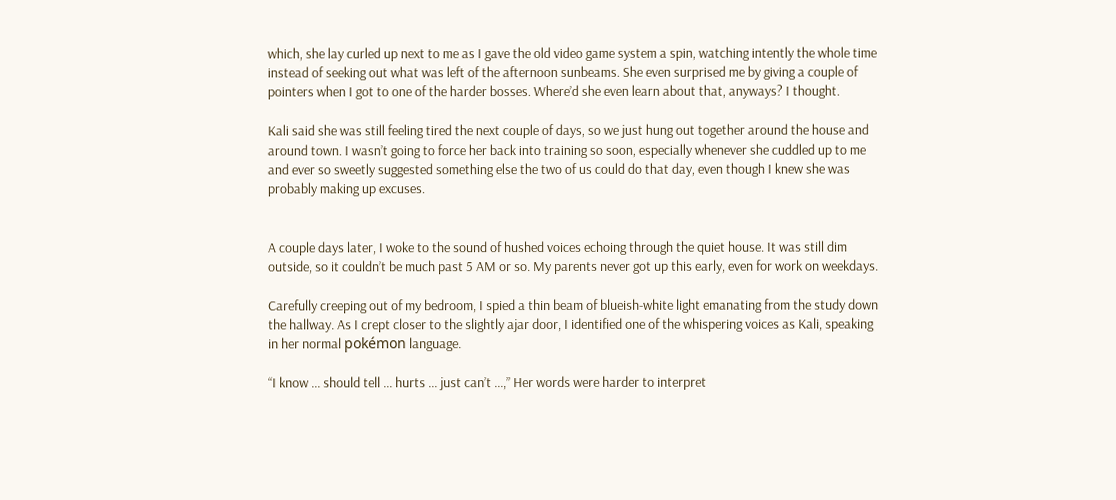which, she lay curled up next to me as I gave the old video game system a spin, watching intently the whole time instead of seeking out what was left of the afternoon sunbeams. She even surprised me by giving a couple of pointers when I got to one of the harder bosses. Where’d she even learn about that, anyways? I thought.

Kali said she was still feeling tired the next couple of days, so we just hung out together around the house and around town. I wasn’t going to force her back into training so soon, especially whenever she cuddled up to me and ever so sweetly suggested something else the two of us could do that day, even though I knew she was probably making up excuses.


A couple days later, I woke to the sound of hushed voices echoing through the quiet house. It was still dim outside, so it couldn’t be much past 5 AM or so. My parents never got up this early, even for work on weekdays.

Carefully creeping out of my bedroom, I spied a thin beam of blueish-white light emanating from the study down the hallway. As I crept closer to the slightly ajar door, I identified one of the whispering voices as Kali, speaking in her normal pokémon language.

“I know ... should tell ... hurts ... just can’t ...,” Her words were harder to interpret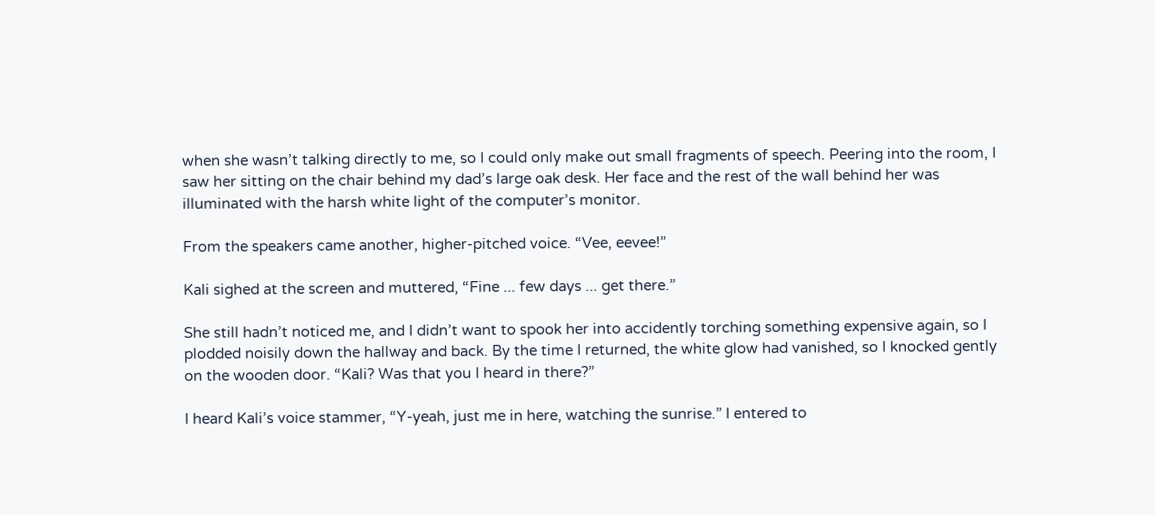when she wasn’t talking directly to me, so I could only make out small fragments of speech. Peering into the room, I saw her sitting on the chair behind my dad’s large oak desk. Her face and the rest of the wall behind her was illuminated with the harsh white light of the computer’s monitor.

From the speakers came another, higher-pitched voice. “Vee, eevee!”

Kali sighed at the screen and muttered, “Fine ... few days ... get there.”

She still hadn’t noticed me, and I didn’t want to spook her into accidently torching something expensive again, so I plodded noisily down the hallway and back. By the time I returned, the white glow had vanished, so I knocked gently on the wooden door. “Kali? Was that you I heard in there?”

I heard Kali’s voice stammer, “Y-yeah, just me in here, watching the sunrise.” I entered to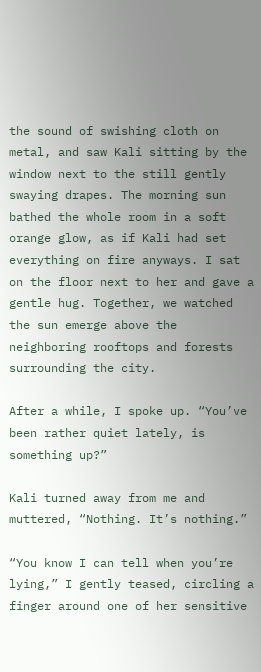the sound of swishing cloth on metal, and saw Kali sitting by the window next to the still gently swaying drapes. The morning sun bathed the whole room in a soft orange glow, as if Kali had set everything on fire anyways. I sat on the floor next to her and gave a gentle hug. Together, we watched the sun emerge above the neighboring rooftops and forests surrounding the city.

After a while, I spoke up. “You’ve been rather quiet lately, is something up?”

Kali turned away from me and muttered, “Nothing. It’s nothing.”

“You know I can tell when you’re lying,” I gently teased, circling a finger around one of her sensitive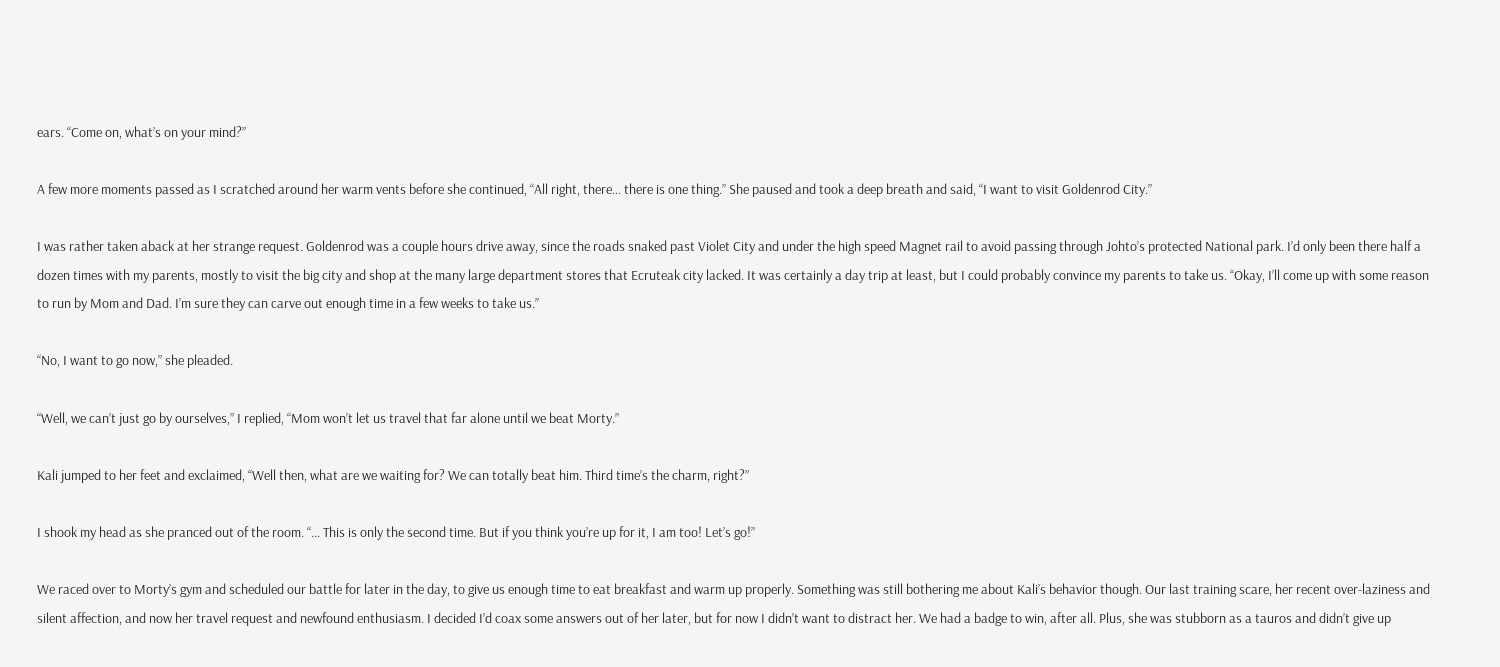ears. “Come on, what’s on your mind?”

A few more moments passed as I scratched around her warm vents before she continued, “All right, there... there is one thing.” She paused and took a deep breath and said, “I want to visit Goldenrod City.”

I was rather taken aback at her strange request. Goldenrod was a couple hours drive away, since the roads snaked past Violet City and under the high speed Magnet rail to avoid passing through Johto’s protected National park. I’d only been there half a dozen times with my parents, mostly to visit the big city and shop at the many large department stores that Ecruteak city lacked. It was certainly a day trip at least, but I could probably convince my parents to take us. “Okay, I’ll come up with some reason to run by Mom and Dad. I’m sure they can carve out enough time in a few weeks to take us.”

“No, I want to go now,” she pleaded.

“Well, we can’t just go by ourselves,” I replied, “Mom won’t let us travel that far alone until we beat Morty.”

Kali jumped to her feet and exclaimed, “Well then, what are we waiting for? We can totally beat him. Third time’s the charm, right?”

I shook my head as she pranced out of the room. “... This is only the second time. But if you think you’re up for it, I am too! Let’s go!”

We raced over to Morty’s gym and scheduled our battle for later in the day, to give us enough time to eat breakfast and warm up properly. Something was still bothering me about Kali’s behavior though. Our last training scare, her recent over-laziness and silent affection, and now her travel request and newfound enthusiasm. I decided I’d coax some answers out of her later, but for now I didn’t want to distract her. We had a badge to win, after all. Plus, she was stubborn as a tauros and didn’t give up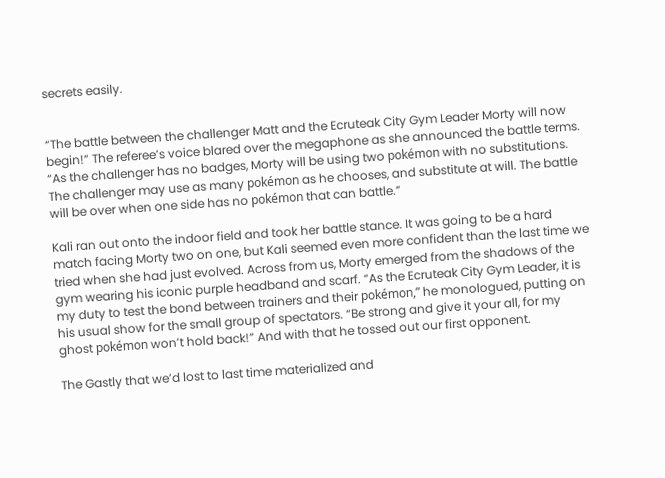secrets easily.


“The battle between the challenger Matt and the Ecruteak City Gym Leader Morty will now begin!” The referee’s voice blared over the megaphone as she announced the battle terms. “As the challenger has no badges, Morty will be using two pokémon with no substitutions. The challenger may use as many pokémon as he chooses, and substitute at will. The battle will be over when one side has no pokémon that can battle.”

Kali ran out onto the indoor field and took her battle stance. It was going to be a hard match facing Morty two on one, but Kali seemed even more confident than the last time we tried when she had just evolved. Across from us, Morty emerged from the shadows of the gym wearing his iconic purple headband and scarf. “As the Ecruteak City Gym Leader, it is my duty to test the bond between trainers and their pokémon,” he monologued, putting on his usual show for the small group of spectators. “Be strong and give it your all, for my ghost pokémon won’t hold back!” And with that he tossed out our first opponent.

The Gastly that we’d lost to last time materialized and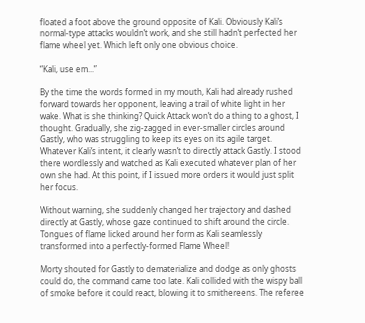floated a foot above the ground opposite of Kali. Obviously Kali’s normal-type attacks wouldn’t work, and she still hadn’t perfected her flame wheel yet. Which left only one obvious choice.

“Kali, use em...”

By the time the words formed in my mouth, Kali had already rushed forward towards her opponent, leaving a trail of white light in her wake. What is she thinking? Quick Attack won’t do a thing to a ghost, I thought. Gradually, she zig-zagged in ever-smaller circles around Gastly, who was struggling to keep its eyes on its agile target. Whatever Kali’s intent, it clearly wasn’t to directly attack Gastly. I stood there wordlessly and watched as Kali executed whatever plan of her own she had. At this point, if I issued more orders it would just split her focus.

Without warning, she suddenly changed her trajectory and dashed directly at Gastly, whose gaze continued to shift around the circle. Tongues of flame licked around her form as Kali seamlessly transformed into a perfectly-formed Flame Wheel!

Morty shouted for Gastly to dematerialize and dodge as only ghosts could do, the command came too late. Kali collided with the wispy ball of smoke before it could react, blowing it to smithereens. The referee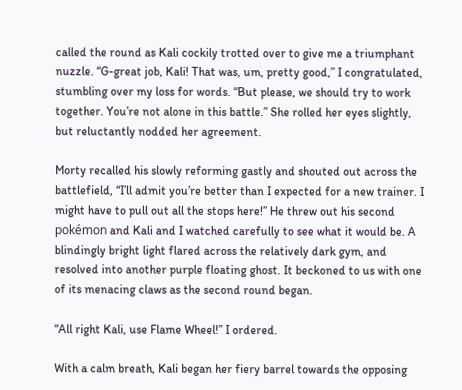called the round as Kali cockily trotted over to give me a triumphant nuzzle. “G-great job, Kali! That was, um, pretty good,” I congratulated, stumbling over my loss for words. “But please, we should try to work together. You’re not alone in this battle.” She rolled her eyes slightly, but reluctantly nodded her agreement.

Morty recalled his slowly reforming gastly and shouted out across the battlefield, “I’ll admit you’re better than I expected for a new trainer. I might have to pull out all the stops here!” He threw out his second pokémon and Kali and I watched carefully to see what it would be. A blindingly bright light flared across the relatively dark gym, and resolved into another purple floating ghost. It beckoned to us with one of its menacing claws as the second round began.

“All right Kali, use Flame Wheel!” I ordered.

With a calm breath, Kali began her fiery barrel towards the opposing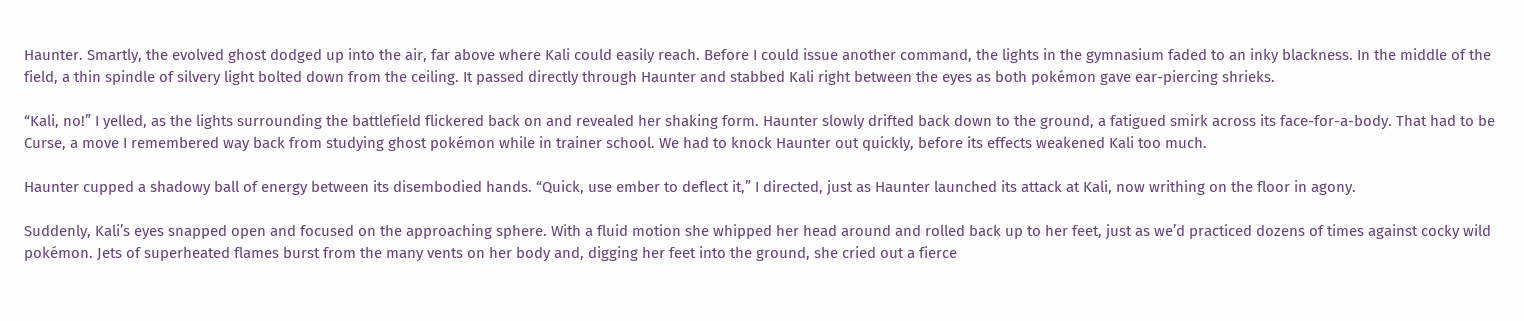Haunter. Smartly, the evolved ghost dodged up into the air, far above where Kali could easily reach. Before I could issue another command, the lights in the gymnasium faded to an inky blackness. In the middle of the field, a thin spindle of silvery light bolted down from the ceiling. It passed directly through Haunter and stabbed Kali right between the eyes as both pokémon gave ear-piercing shrieks.

“Kali, no!” I yelled, as the lights surrounding the battlefield flickered back on and revealed her shaking form. Haunter slowly drifted back down to the ground, a fatigued smirk across its face-for-a-body. That had to be Curse, a move I remembered way back from studying ghost pokémon while in trainer school. We had to knock Haunter out quickly, before its effects weakened Kali too much.

Haunter cupped a shadowy ball of energy between its disembodied hands. “Quick, use ember to deflect it,” I directed, just as Haunter launched its attack at Kali, now writhing on the floor in agony.

Suddenly, Kali’s eyes snapped open and focused on the approaching sphere. With a fluid motion she whipped her head around and rolled back up to her feet, just as we’d practiced dozens of times against cocky wild pokémon. Jets of superheated flames burst from the many vents on her body and, digging her feet into the ground, she cried out a fierce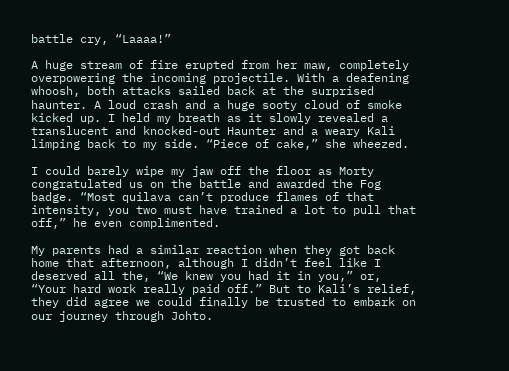battle cry, “Laaaa!”

A huge stream of fire erupted from her maw, completely overpowering the incoming projectile. With a deafening whoosh, both attacks sailed back at the surprised haunter. A loud crash and a huge sooty cloud of smoke kicked up. I held my breath as it slowly revealed a translucent and knocked-out Haunter and a weary Kali limping back to my side. “Piece of cake,” she wheezed.

I could barely wipe my jaw off the floor as Morty congratulated us on the battle and awarded the Fog badge. “Most quilava can’t produce flames of that intensity, you two must have trained a lot to pull that off,” he even complimented.

My parents had a similar reaction when they got back home that afternoon, although I didn’t feel like I deserved all the, “We knew you had it in you,” or, “Your hard work really paid off.” But to Kali’s relief, they did agree we could finally be trusted to embark on our journey through Johto.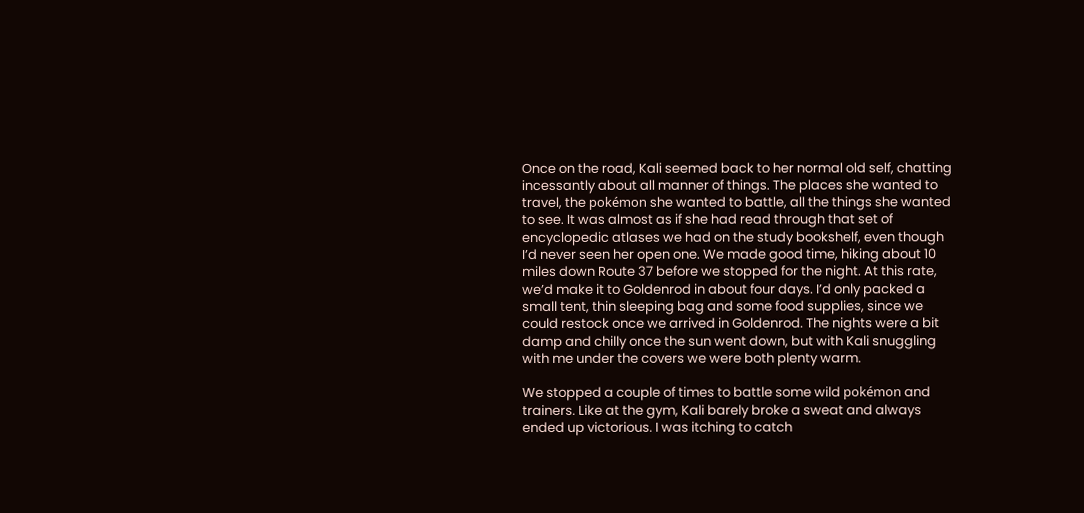Once on the road, Kali seemed back to her normal old self, chatting incessantly about all manner of things. The places she wanted to travel, the pokémon she wanted to battle, all the things she wanted to see. It was almost as if she had read through that set of encyclopedic atlases we had on the study bookshelf, even though I’d never seen her open one. We made good time, hiking about 10 miles down Route 37 before we stopped for the night. At this rate, we’d make it to Goldenrod in about four days. I’d only packed a small tent, thin sleeping bag and some food supplies, since we could restock once we arrived in Goldenrod. The nights were a bit damp and chilly once the sun went down, but with Kali snuggling with me under the covers we were both plenty warm.

We stopped a couple of times to battle some wild pokémon and trainers. Like at the gym, Kali barely broke a sweat and always ended up victorious. I was itching to catch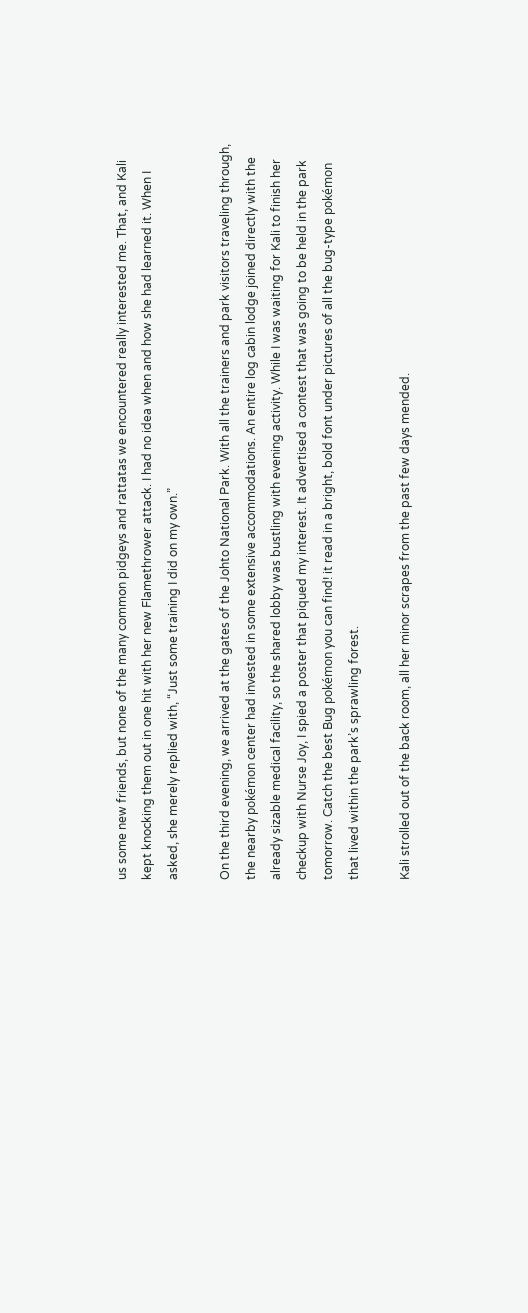us some new friends, but none of the many common pidgeys and rattatas we encountered really interested me. That, and Kali kept knocking them out in one hit with her new Flamethrower attack. I had no idea when and how she had learned it. When I asked, she merely replied with, “Just some training I did on my own.”

On the third evening, we arrived at the gates of the Johto National Park. With all the trainers and park visitors traveling through, the nearby pokémon center had invested in some extensive accommodations. An entire log cabin lodge joined directly with the already sizable medical facility, so the shared lobby was bustling with evening activity. While I was waiting for Kali to finish her checkup with Nurse Joy, I spied a poster that piqued my interest. It advertised a contest that was going to be held in the park tomorrow. Catch the best Bug pokémon you can find! it read in a bright, bold font under pictures of all the bug-type pokémon that lived within the park’s sprawling forest.

Kali strolled out of the back room, all her minor scrapes from the past few days mended.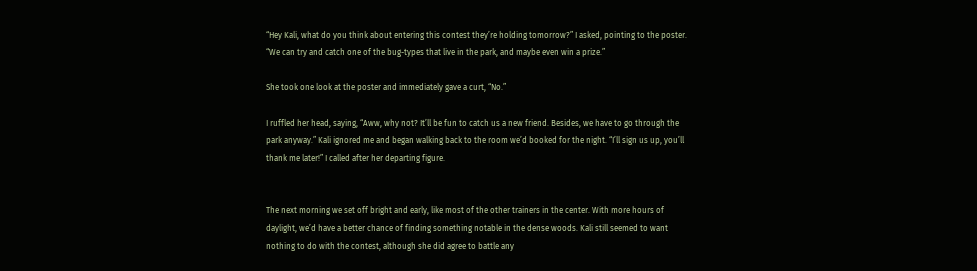“Hey Kali, what do you think about entering this contest they’re holding tomorrow?” I asked, pointing to the poster. “We can try and catch one of the bug-types that live in the park, and maybe even win a prize.”

She took one look at the poster and immediately gave a curt, “No.”

I ruffled her head, saying, “Aww, why not? It’ll be fun to catch us a new friend. Besides, we have to go through the park anyway.” Kali ignored me and began walking back to the room we’d booked for the night. “I’ll sign us up, you’ll thank me later!” I called after her departing figure.


The next morning we set off bright and early, like most of the other trainers in the center. With more hours of daylight, we’d have a better chance of finding something notable in the dense woods. Kali still seemed to want nothing to do with the contest, although she did agree to battle any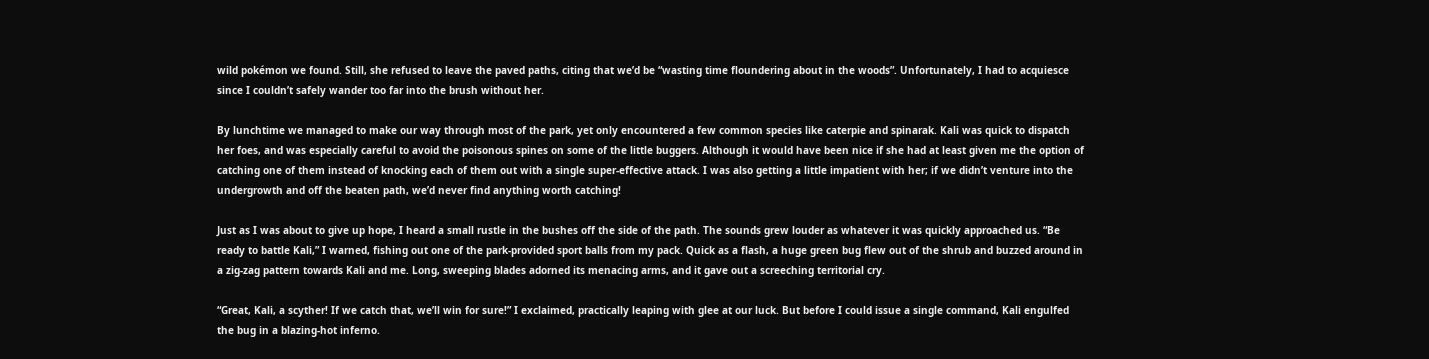wild pokémon we found. Still, she refused to leave the paved paths, citing that we’d be “wasting time floundering about in the woods”. Unfortunately, I had to acquiesce since I couldn’t safely wander too far into the brush without her.

By lunchtime we managed to make our way through most of the park, yet only encountered a few common species like caterpie and spinarak. Kali was quick to dispatch her foes, and was especially careful to avoid the poisonous spines on some of the little buggers. Although it would have been nice if she had at least given me the option of catching one of them instead of knocking each of them out with a single super-effective attack. I was also getting a little impatient with her; if we didn’t venture into the undergrowth and off the beaten path, we’d never find anything worth catching!

Just as I was about to give up hope, I heard a small rustle in the bushes off the side of the path. The sounds grew louder as whatever it was quickly approached us. “Be ready to battle Kali,” I warned, fishing out one of the park-provided sport balls from my pack. Quick as a flash, a huge green bug flew out of the shrub and buzzed around in a zig-zag pattern towards Kali and me. Long, sweeping blades adorned its menacing arms, and it gave out a screeching territorial cry.

“Great, Kali, a scyther! If we catch that, we’ll win for sure!” I exclaimed, practically leaping with glee at our luck. But before I could issue a single command, Kali engulfed the bug in a blazing-hot inferno.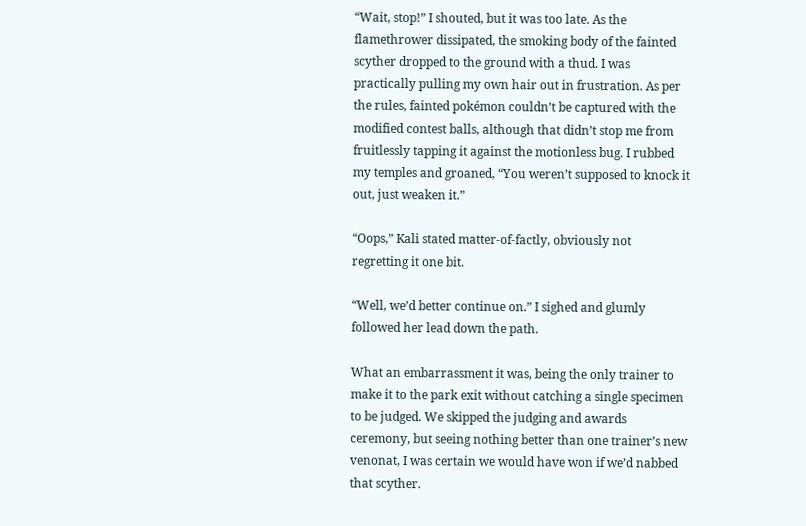“Wait, stop!” I shouted, but it was too late. As the flamethrower dissipated, the smoking body of the fainted scyther dropped to the ground with a thud. I was practically pulling my own hair out in frustration. As per the rules, fainted pokémon couldn’t be captured with the modified contest balls, although that didn’t stop me from fruitlessly tapping it against the motionless bug. I rubbed my temples and groaned, “You weren’t supposed to knock it out, just weaken it.”

“Oops,” Kali stated matter-of-factly, obviously not regretting it one bit.

“Well, we’d better continue on.” I sighed and glumly followed her lead down the path.

What an embarrassment it was, being the only trainer to make it to the park exit without catching a single specimen to be judged. We skipped the judging and awards ceremony, but seeing nothing better than one trainer’s new venonat, I was certain we would have won if we’d nabbed that scyther.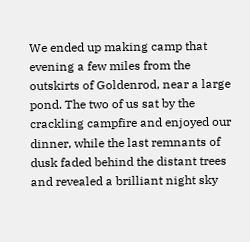We ended up making camp that evening a few miles from the outskirts of Goldenrod, near a large pond. The two of us sat by the crackling campfire and enjoyed our dinner, while the last remnants of dusk faded behind the distant trees and revealed a brilliant night sky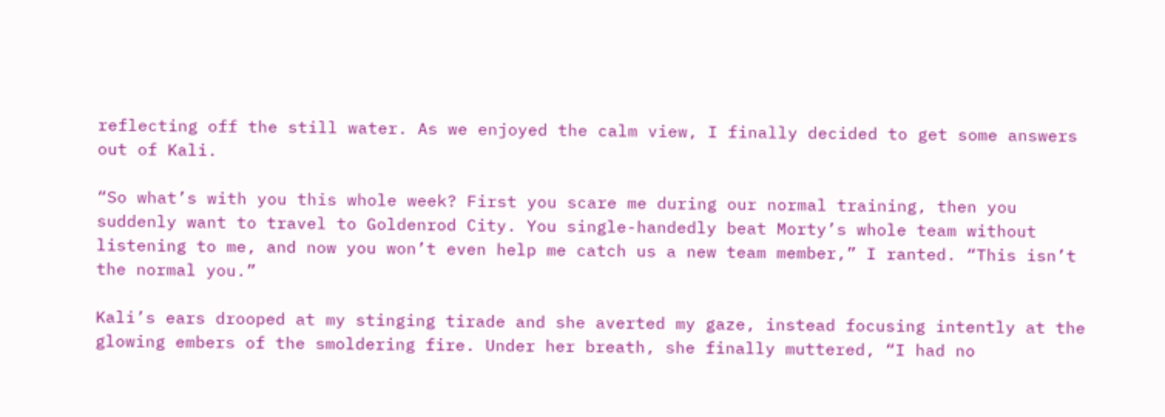reflecting off the still water. As we enjoyed the calm view, I finally decided to get some answers out of Kali.

“So what’s with you this whole week? First you scare me during our normal training, then you suddenly want to travel to Goldenrod City. You single-handedly beat Morty’s whole team without listening to me, and now you won’t even help me catch us a new team member,” I ranted. “This isn’t the normal you.”

Kali’s ears drooped at my stinging tirade and she averted my gaze, instead focusing intently at the glowing embers of the smoldering fire. Under her breath, she finally muttered, “I had no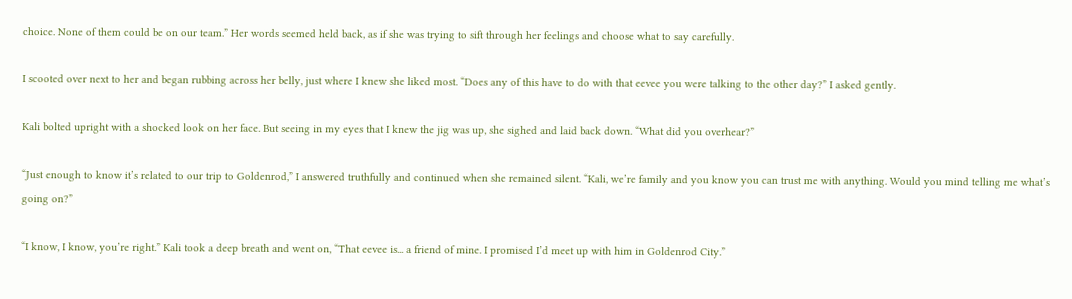choice. None of them could be on our team.” Her words seemed held back, as if she was trying to sift through her feelings and choose what to say carefully.

I scooted over next to her and began rubbing across her belly, just where I knew she liked most. “Does any of this have to do with that eevee you were talking to the other day?” I asked gently.

Kali bolted upright with a shocked look on her face. But seeing in my eyes that I knew the jig was up, she sighed and laid back down. “What did you overhear?”

“Just enough to know it’s related to our trip to Goldenrod,” I answered truthfully and continued when she remained silent. “Kali, we’re family and you know you can trust me with anything. Would you mind telling me what’s going on?”

“I know, I know, you’re right.” Kali took a deep breath and went on, “That eevee is... a friend of mine. I promised I’d meet up with him in Goldenrod City.”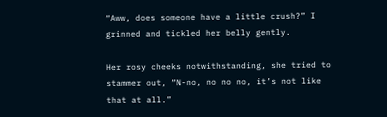“Aww, does someone have a little crush?” I grinned and tickled her belly gently.

Her rosy cheeks notwithstanding, she tried to stammer out, “N-no, no no no, it’s not like that at all.”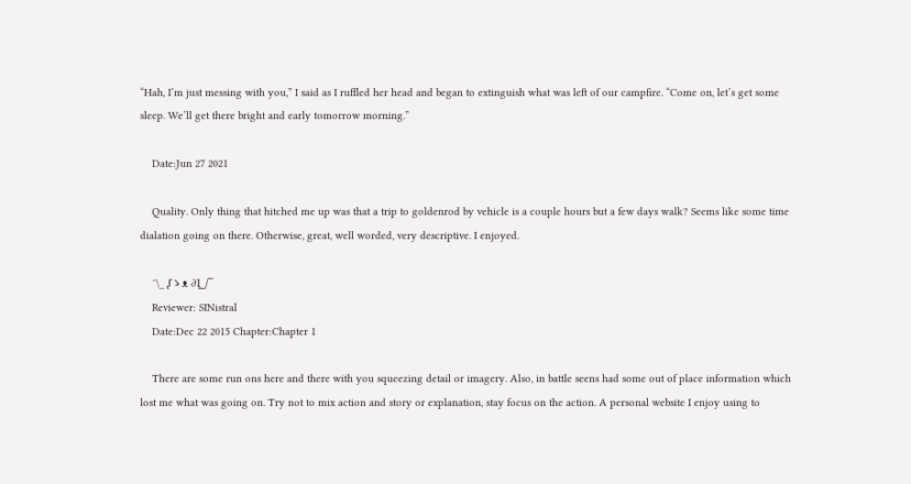“Hah, I’m just messing with you,” I said as I ruffled her head and began to extinguish what was left of our campfire. “Come on, let’s get some sleep. We’ll get there bright and early tomorrow morning.”

    Date:Jun 27 2021

    Quality. Only thing that hitched me up was that a trip to goldenrod by vehicle is a couple hours but a few days walk? Seems like some time dialation going on there. Otherwise, great, well worded, very descriptive. I enjoyed.

    ¯\_ ᶘゝᴥ ∂ᶅ_/¯
    Reviewer: SINistral
    Date:Dec 22 2015 Chapter:Chapter 1

    There are some run ons here and there with you squeezing detail or imagery. Also, in battle seens had some out of place information which lost me what was going on. Try not to mix action and story or explanation, stay focus on the action. A personal website I enjoy using to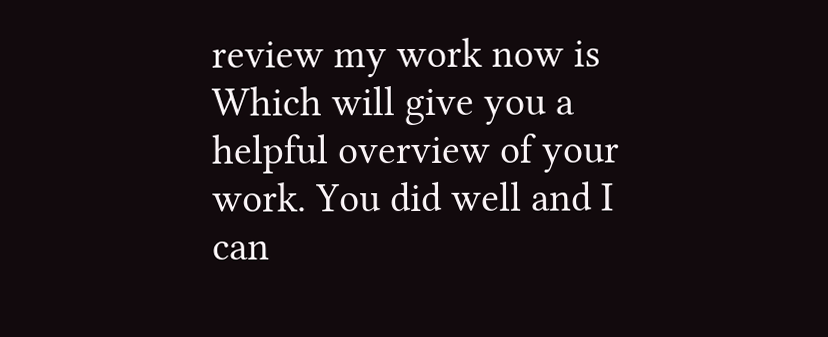review my work now is Which will give you a helpful overview of your work. You did well and I can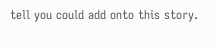tell you could add onto this story.